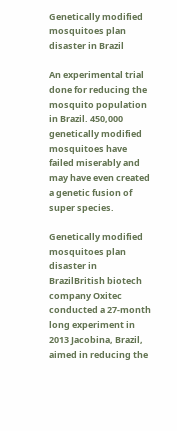Genetically modified mosquitoes plan disaster in Brazil

An experimental trial done for reducing the mosquito population in Brazil. 450,000 genetically modified mosquitoes have failed miserably and may have even created a genetic fusion of super species.

Genetically modified mosquitoes plan disaster in BrazilBritish biotech company Oxitec conducted a 27-month long experiment in 2013 Jacobina, Brazil, aimed in reducing the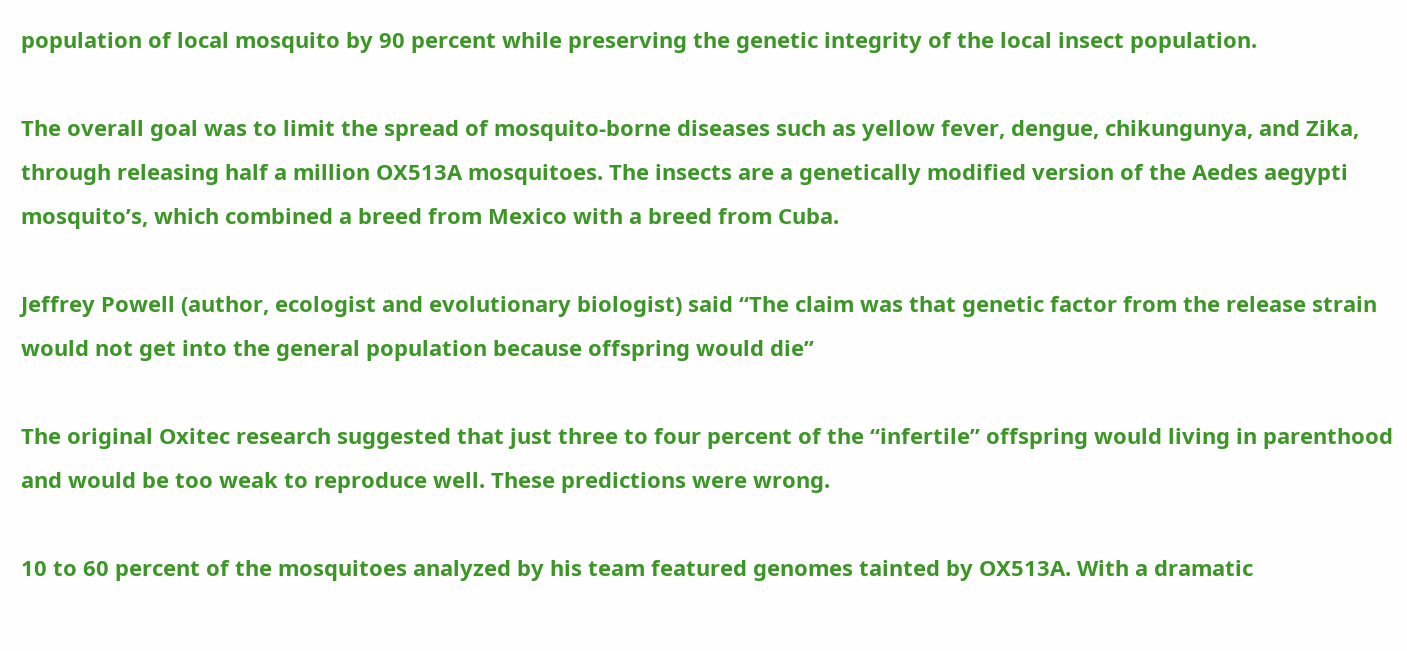population of local mosquito by 90 percent while preserving the genetic integrity of the local insect population.

The overall goal was to limit the spread of mosquito-borne diseases such as yellow fever, dengue, chikungunya, and Zika, through releasing half a million OX513A mosquitoes. The insects are a genetically modified version of the Aedes aegypti mosquito’s, which combined a breed from Mexico with a breed from Cuba.

Jeffrey Powell (author, ecologist and evolutionary biologist) said “The claim was that genetic factor from the release strain would not get into the general population because offspring would die”

The original Oxitec research suggested that just three to four percent of the “infertile” offspring would living in parenthood and would be too weak to reproduce well. These predictions were wrong.

10 to 60 percent of the mosquitoes analyzed by his team featured genomes tainted by OX513A. With a dramatic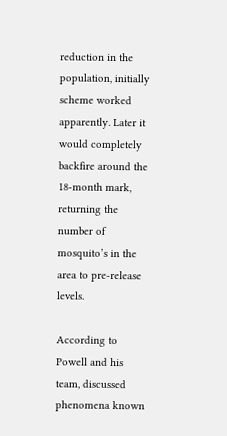reduction in the population, initially scheme worked apparently. Later it would completely backfire around the 18-month mark, returning the number of mosquito’s in the area to pre-release levels.

According to Powell and his team, discussed phenomena known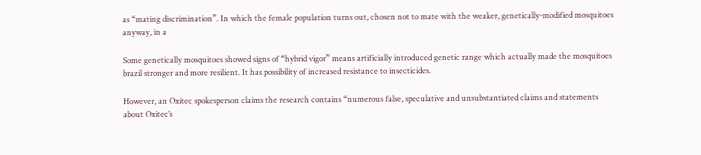as “mating discrimination”. In which the female population turns out, chosen not to mate with the weaker, genetically-modified mosquitoes anyway, in a

Some genetically mosquitoes showed signs of “hybrid vigor” means artificially introduced genetic range which actually made the mosquitoes brazil stronger and more resilient. It has possibility of increased resistance to insecticides.

However, an Oxitec spokesperson claims the research contains “numerous false, speculative and unsubstantiated claims and statements about Oxitec’s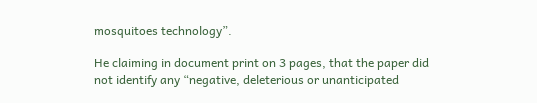mosquitoes technology”.

He claiming in document print on 3 pages, that the paper did not identify any “negative, deleterious or unanticipated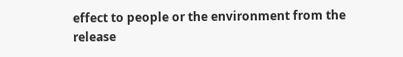effect to people or the environment from the release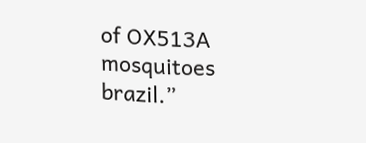of OX513A mosquitoes brazil.”